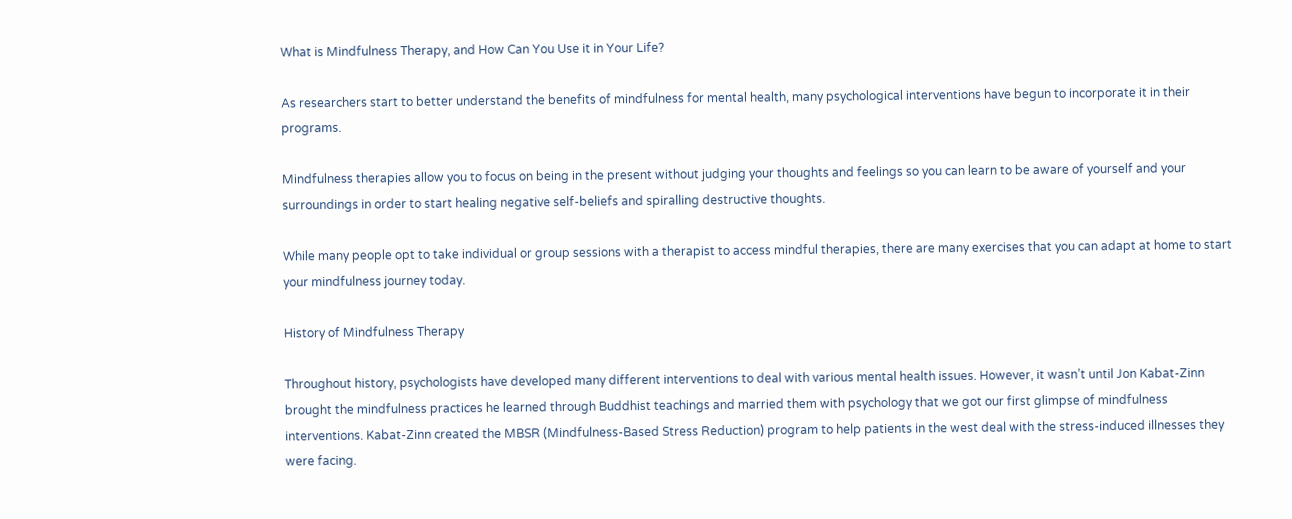What is Mindfulness Therapy, and How Can You Use it in Your Life?

As researchers start to better understand the benefits of mindfulness for mental health, many psychological interventions have begun to incorporate it in their programs.

Mindfulness therapies allow you to focus on being in the present without judging your thoughts and feelings so you can learn to be aware of yourself and your surroundings in order to start healing negative self-beliefs and spiralling destructive thoughts.

While many people opt to take individual or group sessions with a therapist to access mindful therapies, there are many exercises that you can adapt at home to start your mindfulness journey today.

History of Mindfulness Therapy

Throughout history, psychologists have developed many different interventions to deal with various mental health issues. However, it wasn’t until Jon Kabat-Zinn brought the mindfulness practices he learned through Buddhist teachings and married them with psychology that we got our first glimpse of mindfulness interventions. Kabat-Zinn created the MBSR (Mindfulness-Based Stress Reduction) program to help patients in the west deal with the stress-induced illnesses they were facing.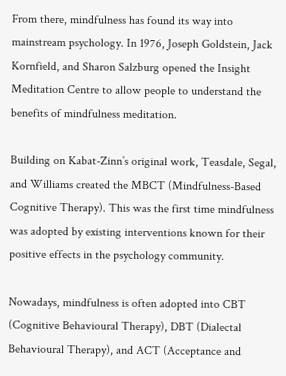From there, mindfulness has found its way into mainstream psychology. In 1976, Joseph Goldstein, Jack Kornfield, and Sharon Salzburg opened the Insight Meditation Centre to allow people to understand the benefits of mindfulness meditation.

Building on Kabat-Zinn’s original work, Teasdale, Segal, and Williams created the MBCT (Mindfulness-Based Cognitive Therapy). This was the first time mindfulness was adopted by existing interventions known for their positive effects in the psychology community.

Nowadays, mindfulness is often adopted into CBT (Cognitive Behavioural Therapy), DBT (Dialectal Behavioural Therapy), and ACT (Acceptance and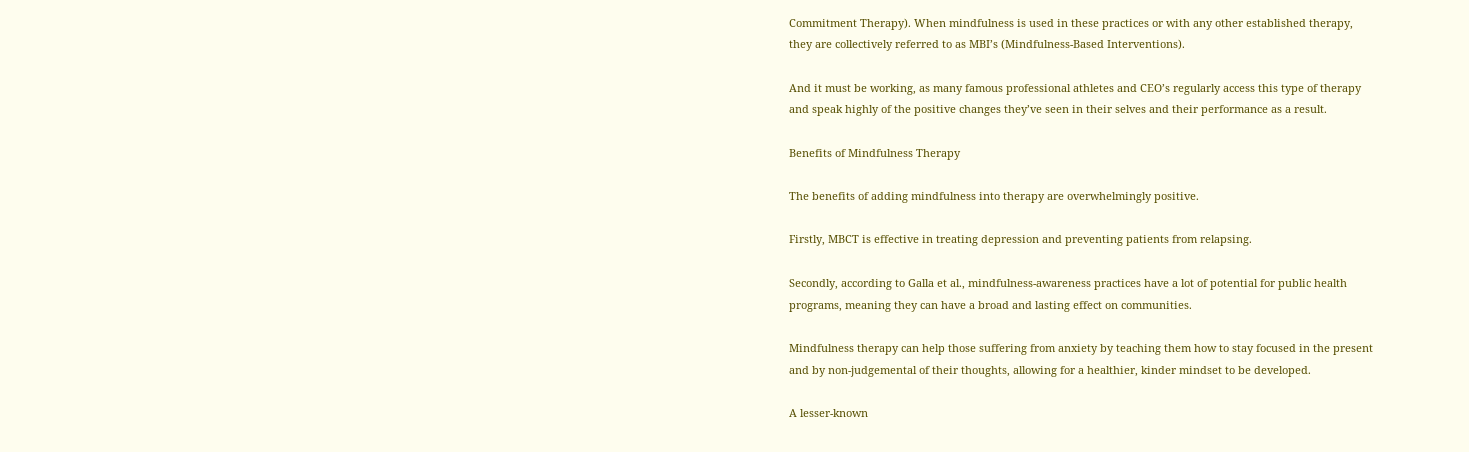Commitment Therapy). When mindfulness is used in these practices or with any other established therapy, they are collectively referred to as MBI’s (Mindfulness-Based Interventions).

And it must be working, as many famous professional athletes and CEO’s regularly access this type of therapy and speak highly of the positive changes they’ve seen in their selves and their performance as a result.

Benefits of Mindfulness Therapy

The benefits of adding mindfulness into therapy are overwhelmingly positive.

Firstly, MBCT is effective in treating depression and preventing patients from relapsing.

Secondly, according to Galla et al., mindfulness-awareness practices have a lot of potential for public health programs, meaning they can have a broad and lasting effect on communities.

Mindfulness therapy can help those suffering from anxiety by teaching them how to stay focused in the present and by non-judgemental of their thoughts, allowing for a healthier, kinder mindset to be developed.

A lesser-known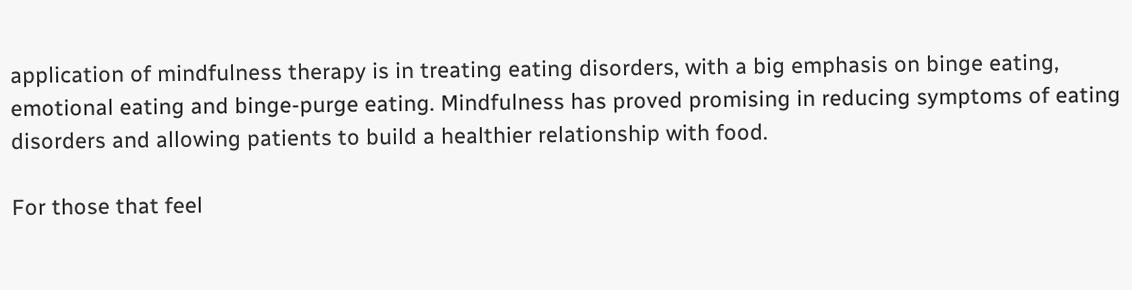application of mindfulness therapy is in treating eating disorders, with a big emphasis on binge eating, emotional eating and binge-purge eating. Mindfulness has proved promising in reducing symptoms of eating disorders and allowing patients to build a healthier relationship with food.

For those that feel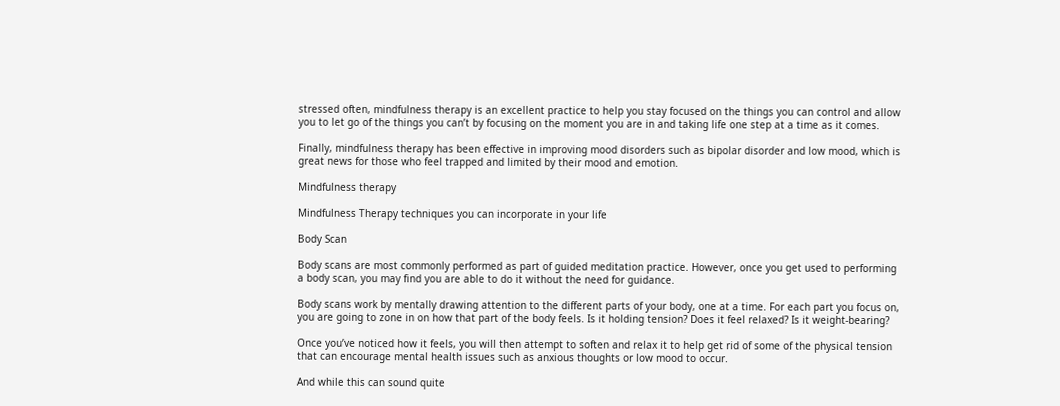stressed often, mindfulness therapy is an excellent practice to help you stay focused on the things you can control and allow you to let go of the things you can’t by focusing on the moment you are in and taking life one step at a time as it comes.

Finally, mindfulness therapy has been effective in improving mood disorders such as bipolar disorder and low mood, which is great news for those who feel trapped and limited by their mood and emotion.

Mindfulness therapy

Mindfulness Therapy techniques you can incorporate in your life

Body Scan

Body scans are most commonly performed as part of guided meditation practice. However, once you get used to performing a body scan, you may find you are able to do it without the need for guidance.

Body scans work by mentally drawing attention to the different parts of your body, one at a time. For each part you focus on, you are going to zone in on how that part of the body feels. Is it holding tension? Does it feel relaxed? Is it weight-bearing?

Once you’ve noticed how it feels, you will then attempt to soften and relax it to help get rid of some of the physical tension that can encourage mental health issues such as anxious thoughts or low mood to occur.

And while this can sound quite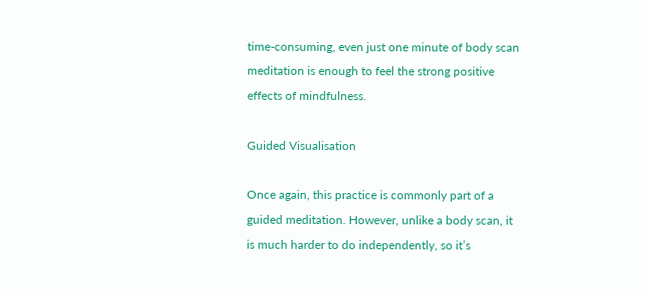time-consuming, even just one minute of body scan meditation is enough to feel the strong positive effects of mindfulness.

Guided Visualisation

Once again, this practice is commonly part of a guided meditation. However, unlike a body scan, it is much harder to do independently, so it’s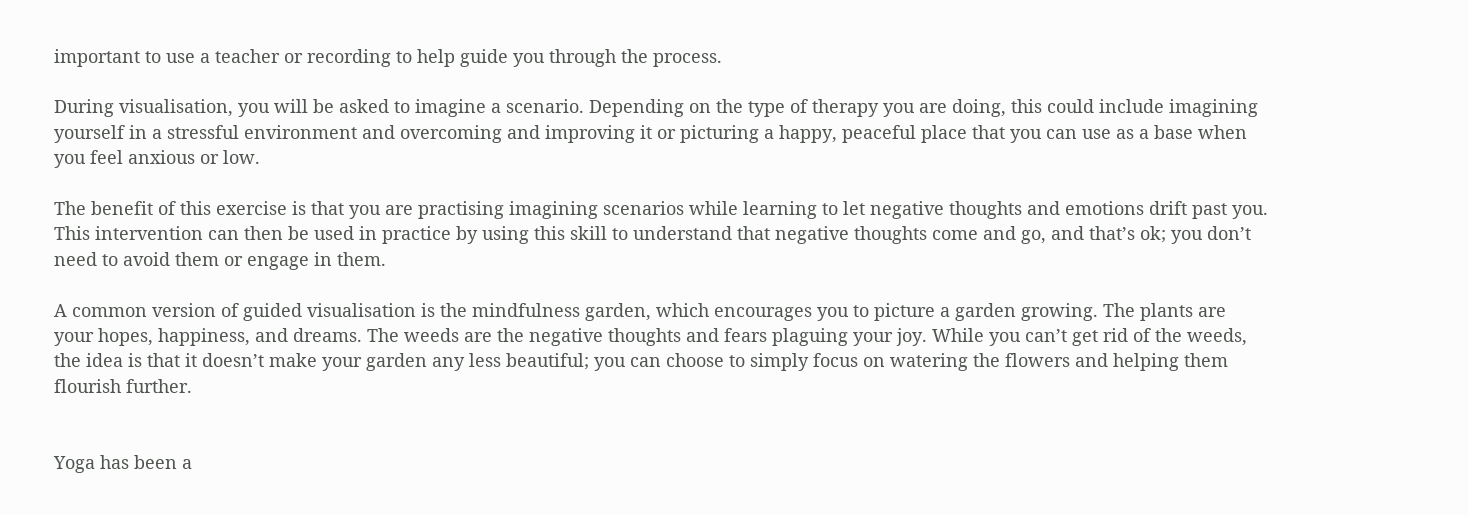important to use a teacher or recording to help guide you through the process.

During visualisation, you will be asked to imagine a scenario. Depending on the type of therapy you are doing, this could include imagining yourself in a stressful environment and overcoming and improving it or picturing a happy, peaceful place that you can use as a base when you feel anxious or low.

The benefit of this exercise is that you are practising imagining scenarios while learning to let negative thoughts and emotions drift past you. This intervention can then be used in practice by using this skill to understand that negative thoughts come and go, and that’s ok; you don’t need to avoid them or engage in them.

A common version of guided visualisation is the mindfulness garden, which encourages you to picture a garden growing. The plants are your hopes, happiness, and dreams. The weeds are the negative thoughts and fears plaguing your joy. While you can’t get rid of the weeds, the idea is that it doesn’t make your garden any less beautiful; you can choose to simply focus on watering the flowers and helping them flourish further.


Yoga has been a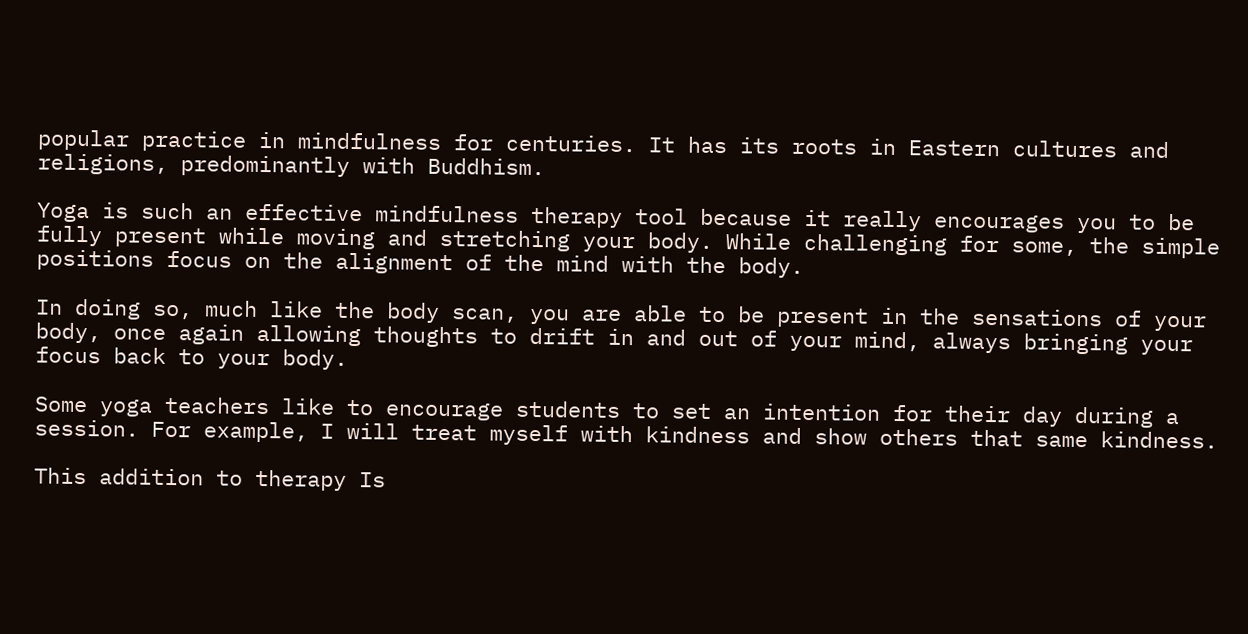popular practice in mindfulness for centuries. It has its roots in Eastern cultures and religions, predominantly with Buddhism.

Yoga is such an effective mindfulness therapy tool because it really encourages you to be fully present while moving and stretching your body. While challenging for some, the simple positions focus on the alignment of the mind with the body.

In doing so, much like the body scan, you are able to be present in the sensations of your body, once again allowing thoughts to drift in and out of your mind, always bringing your focus back to your body.

Some yoga teachers like to encourage students to set an intention for their day during a session. For example, I will treat myself with kindness and show others that same kindness.

This addition to therapy Is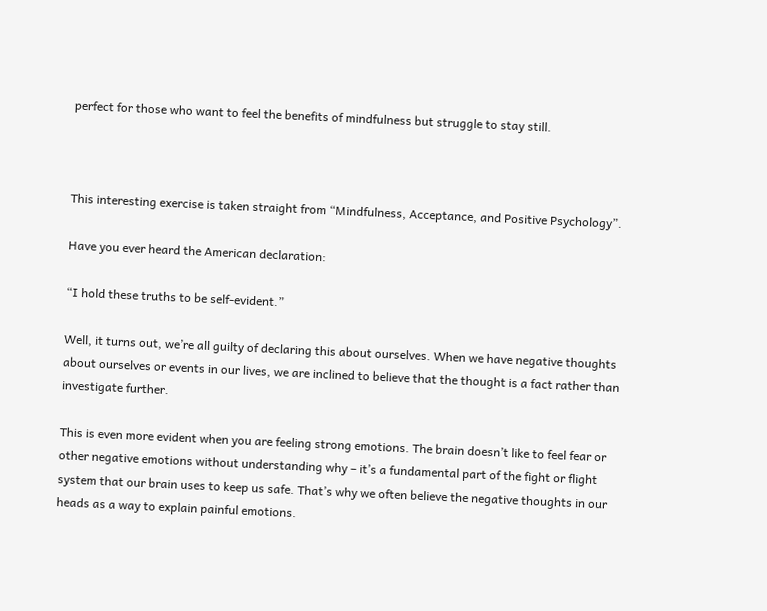perfect for those who want to feel the benefits of mindfulness but struggle to stay still.



This interesting exercise is taken straight from “Mindfulness, Acceptance, and Positive Psychology”.

Have you ever heard the American declaration:

“I hold these truths to be self-evident.”

Well, it turns out, we’re all guilty of declaring this about ourselves. When we have negative thoughts about ourselves or events in our lives, we are inclined to believe that the thought is a fact rather than investigate further.

This is even more evident when you are feeling strong emotions. The brain doesn’t like to feel fear or other negative emotions without understanding why – it’s a fundamental part of the fight or flight system that our brain uses to keep us safe. That’s why we often believe the negative thoughts in our heads as a way to explain painful emotions.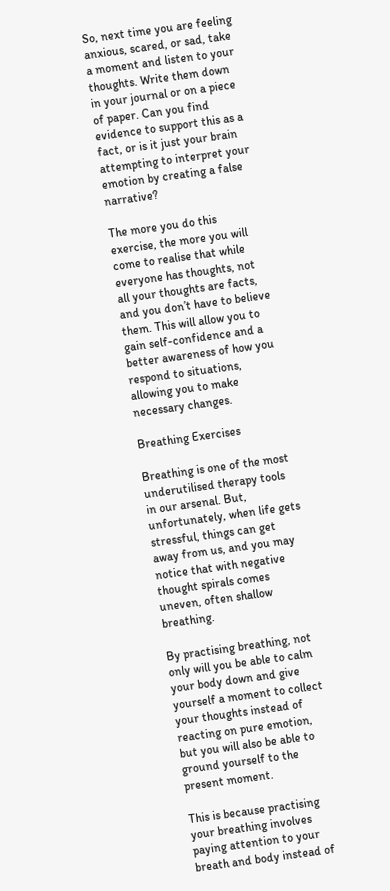So, next time you are feeling anxious, scared, or sad, take a moment and listen to your thoughts. Write them down in your journal or on a piece of paper. Can you find evidence to support this as a fact, or is it just your brain attempting to interpret your emotion by creating a false narrative?

The more you do this exercise, the more you will come to realise that while everyone has thoughts, not all your thoughts are facts, and you don’t have to believe them. This will allow you to gain self-confidence and a better awareness of how you respond to situations, allowing you to make necessary changes.

Breathing Exercises

Breathing is one of the most underutilised therapy tools in our arsenal. But, unfortunately, when life gets stressful, things can get away from us, and you may notice that with negative thought spirals comes uneven, often shallow breathing.

By practising breathing, not only will you be able to calm your body down and give yourself a moment to collect your thoughts instead of reacting on pure emotion, but you will also be able to ground yourself to the present moment.

This is because practising your breathing involves paying attention to your breath and body instead of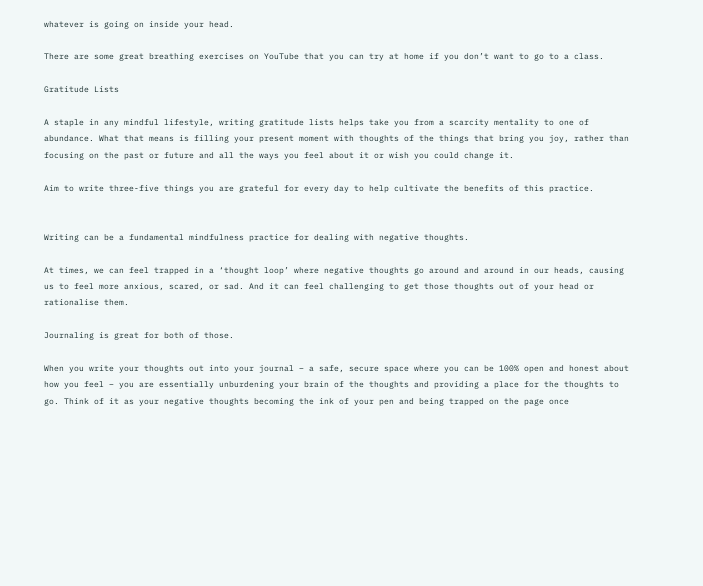whatever is going on inside your head.

There are some great breathing exercises on YouTube that you can try at home if you don’t want to go to a class.

Gratitude Lists

A staple in any mindful lifestyle, writing gratitude lists helps take you from a scarcity mentality to one of abundance. What that means is filling your present moment with thoughts of the things that bring you joy, rather than focusing on the past or future and all the ways you feel about it or wish you could change it.

Aim to write three-five things you are grateful for every day to help cultivate the benefits of this practice.


Writing can be a fundamental mindfulness practice for dealing with negative thoughts.

At times, we can feel trapped in a ‘thought loop’ where negative thoughts go around and around in our heads, causing us to feel more anxious, scared, or sad. And it can feel challenging to get those thoughts out of your head or rationalise them.

Journaling is great for both of those.

When you write your thoughts out into your journal – a safe, secure space where you can be 100% open and honest about how you feel – you are essentially unburdening your brain of the thoughts and providing a place for the thoughts to go. Think of it as your negative thoughts becoming the ink of your pen and being trapped on the page once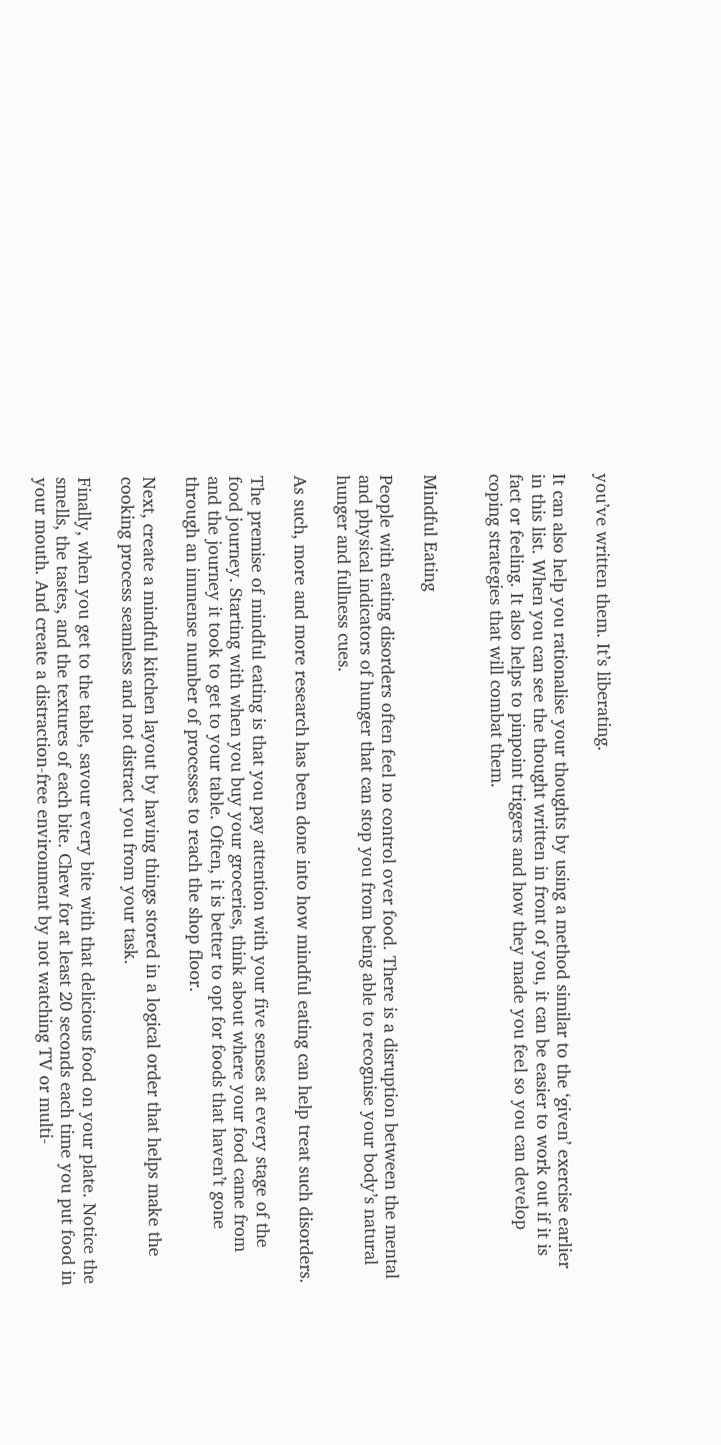you’ve written them. It’s liberating.

It can also help you rationalise your thoughts by using a method similar to the ‘given’ exercise earlier in this list. When you can see the thought written in front of you, it can be easier to work out if it is fact or feeling. It also helps to pinpoint triggers and how they made you feel so you can develop coping strategies that will combat them.


Mindful Eating

People with eating disorders often feel no control over food. There is a disruption between the mental and physical indicators of hunger that can stop you from being able to recognise your body’s natural hunger and fullness cues.

As such, more and more research has been done into how mindful eating can help treat such disorders.

The premise of mindful eating is that you pay attention with your five senses at every stage of the food journey. Starting with when you buy your groceries, think about where your food came from and the journey it took to get to your table. Often, it is better to opt for foods that haven’t gone through an immense number of processes to reach the shop floor.

Next, create a mindful kitchen layout by having things stored in a logical order that helps make the cooking process seamless and not distract you from your task.

Finally, when you get to the table, savour every bite with that delicious food on your plate. Notice the smells, the tastes, and the textures of each bite. Chew for at least 20 seconds each time you put food in your mouth. And create a distraction-free environment by not watching TV or multi-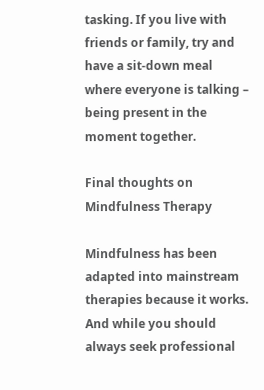tasking. If you live with friends or family, try and have a sit-down meal where everyone is talking – being present in the moment together.

Final thoughts on Mindfulness Therapy

Mindfulness has been adapted into mainstream therapies because it works. And while you should always seek professional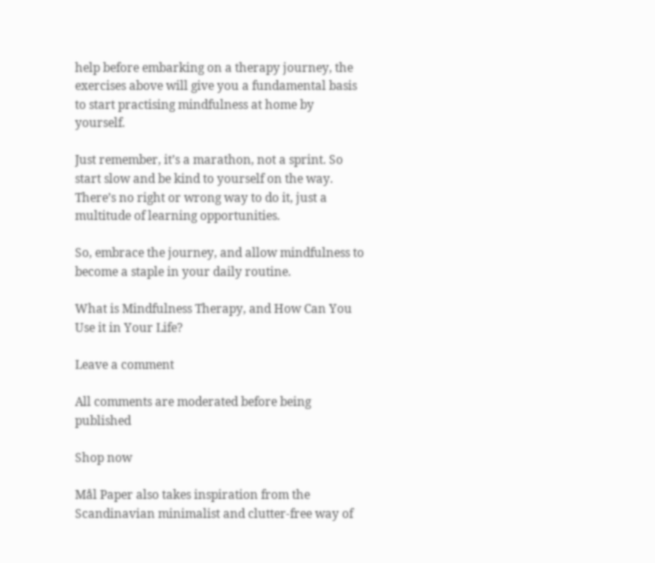help before embarking on a therapy journey, the exercises above will give you a fundamental basis to start practising mindfulness at home by yourself.

Just remember, it’s a marathon, not a sprint. So start slow and be kind to yourself on the way. There’s no right or wrong way to do it, just a multitude of learning opportunities.

So, embrace the journey, and allow mindfulness to become a staple in your daily routine.

What is Mindfulness Therapy, and How Can You Use it in Your Life?

Leave a comment

All comments are moderated before being published

Shop now

Mål Paper also takes inspiration from the Scandinavian minimalist and clutter-free way of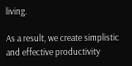living.

As a result, we create simplistic and effective productivity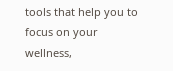tools that help you to focus on your wellness,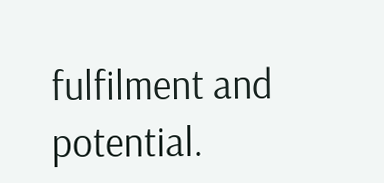fulfilment and potential.